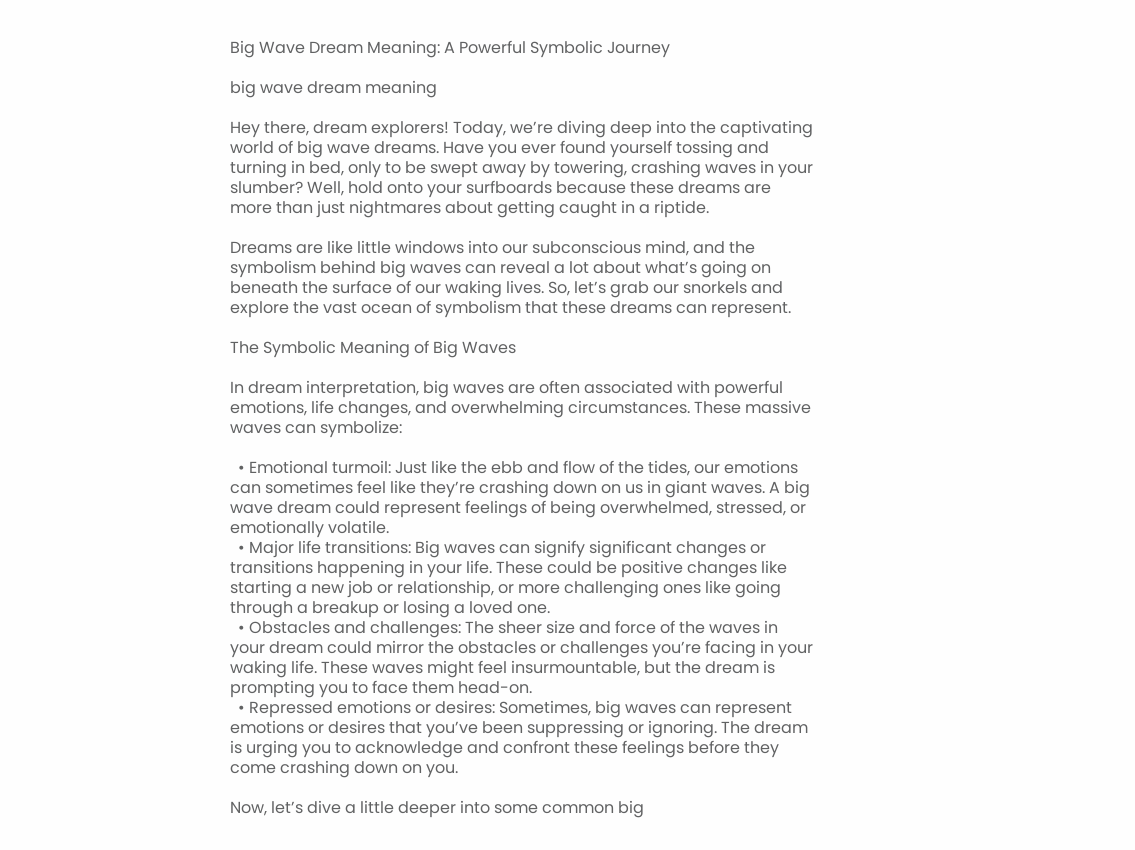Big Wave Dream Meaning: A Powerful Symbolic Journey

big wave dream meaning

Hey there, dream explorers! Today, we’re diving deep into the captivating world of big wave dreams. Have you ever found yourself tossing and turning in bed, only to be swept away by towering, crashing waves in your slumber? Well, hold onto your surfboards because these dreams are more than just nightmares about getting caught in a riptide.

Dreams are like little windows into our subconscious mind, and the symbolism behind big waves can reveal a lot about what’s going on beneath the surface of our waking lives. So, let’s grab our snorkels and explore the vast ocean of symbolism that these dreams can represent.

The Symbolic Meaning of Big Waves

In dream interpretation, big waves are often associated with powerful emotions, life changes, and overwhelming circumstances. These massive waves can symbolize:

  • Emotional turmoil: Just like the ebb and flow of the tides, our emotions can sometimes feel like they’re crashing down on us in giant waves. A big wave dream could represent feelings of being overwhelmed, stressed, or emotionally volatile.
  • Major life transitions: Big waves can signify significant changes or transitions happening in your life. These could be positive changes like starting a new job or relationship, or more challenging ones like going through a breakup or losing a loved one.
  • Obstacles and challenges: The sheer size and force of the waves in your dream could mirror the obstacles or challenges you’re facing in your waking life. These waves might feel insurmountable, but the dream is prompting you to face them head-on.
  • Repressed emotions or desires: Sometimes, big waves can represent emotions or desires that you’ve been suppressing or ignoring. The dream is urging you to acknowledge and confront these feelings before they come crashing down on you.

Now, let’s dive a little deeper into some common big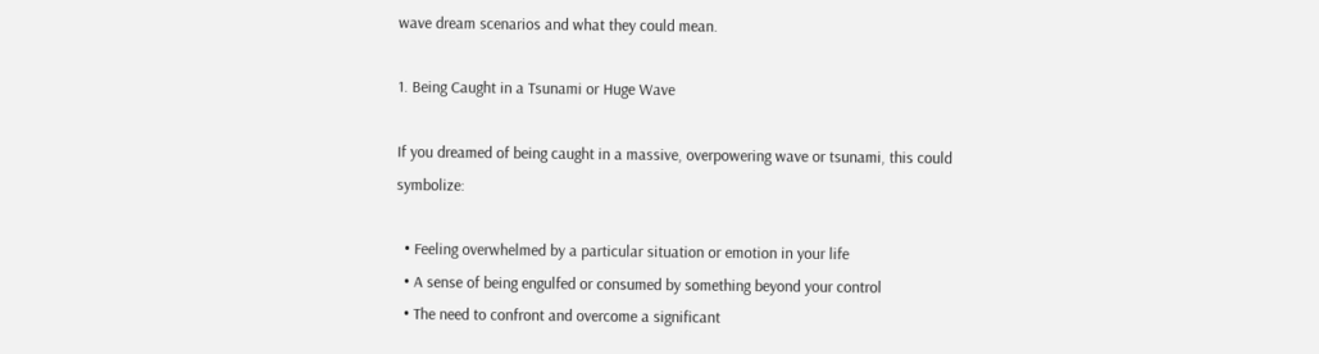wave dream scenarios and what they could mean.

1. Being Caught in a Tsunami or Huge Wave

If you dreamed of being caught in a massive, overpowering wave or tsunami, this could symbolize:

  • Feeling overwhelmed by a particular situation or emotion in your life
  • A sense of being engulfed or consumed by something beyond your control
  • The need to confront and overcome a significant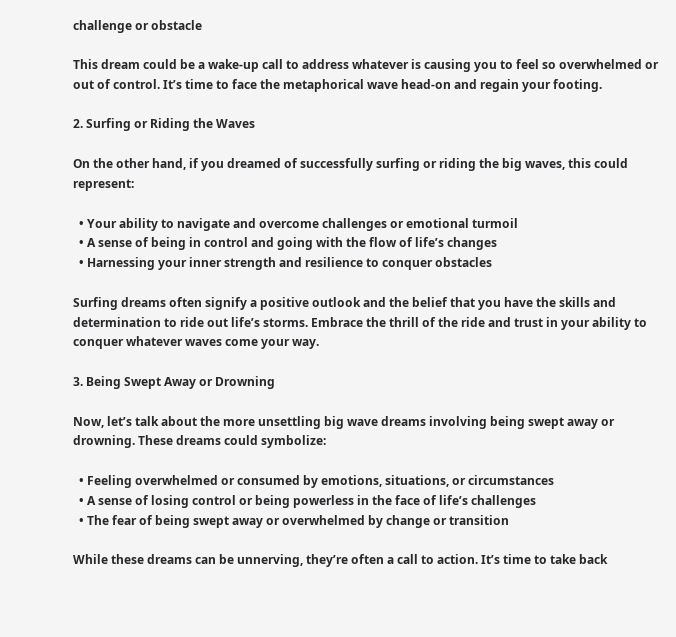challenge or obstacle

This dream could be a wake-up call to address whatever is causing you to feel so overwhelmed or out of control. It’s time to face the metaphorical wave head-on and regain your footing.

2. Surfing or Riding the Waves

On the other hand, if you dreamed of successfully surfing or riding the big waves, this could represent:

  • Your ability to navigate and overcome challenges or emotional turmoil
  • A sense of being in control and going with the flow of life’s changes
  • Harnessing your inner strength and resilience to conquer obstacles

Surfing dreams often signify a positive outlook and the belief that you have the skills and determination to ride out life’s storms. Embrace the thrill of the ride and trust in your ability to conquer whatever waves come your way.

3. Being Swept Away or Drowning

Now, let’s talk about the more unsettling big wave dreams involving being swept away or drowning. These dreams could symbolize:

  • Feeling overwhelmed or consumed by emotions, situations, or circumstances
  • A sense of losing control or being powerless in the face of life’s challenges
  • The fear of being swept away or overwhelmed by change or transition

While these dreams can be unnerving, they’re often a call to action. It’s time to take back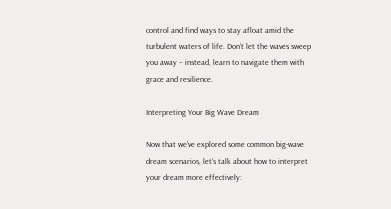control and find ways to stay afloat amid the turbulent waters of life. Don’t let the waves sweep you away – instead, learn to navigate them with grace and resilience.

Interpreting Your Big Wave Dream

Now that we’ve explored some common big-wave dream scenarios, let’s talk about how to interpret your dream more effectively: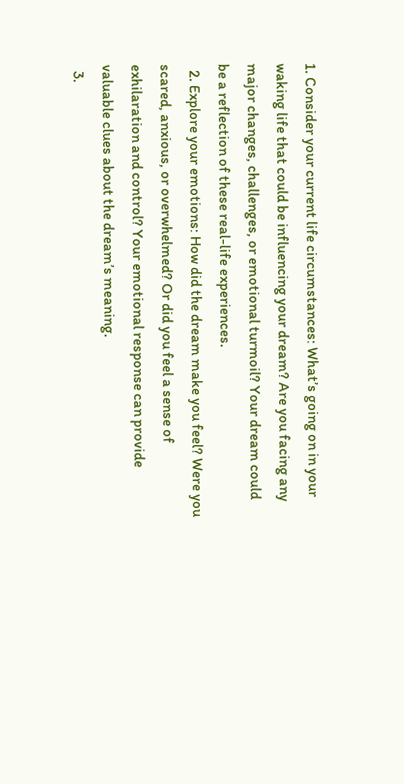1. Consider your current life circumstances: What’s going on in your waking life that could be influencing your dream? Are you facing any major changes, challenges, or emotional turmoil? Your dream could be a reflection of these real-life experiences.
  2. Explore your emotions: How did the dream make you feel? Were you scared, anxious, or overwhelmed? Or did you feel a sense of exhilaration and control? Your emotional response can provide valuable clues about the dream’s meaning.
  3.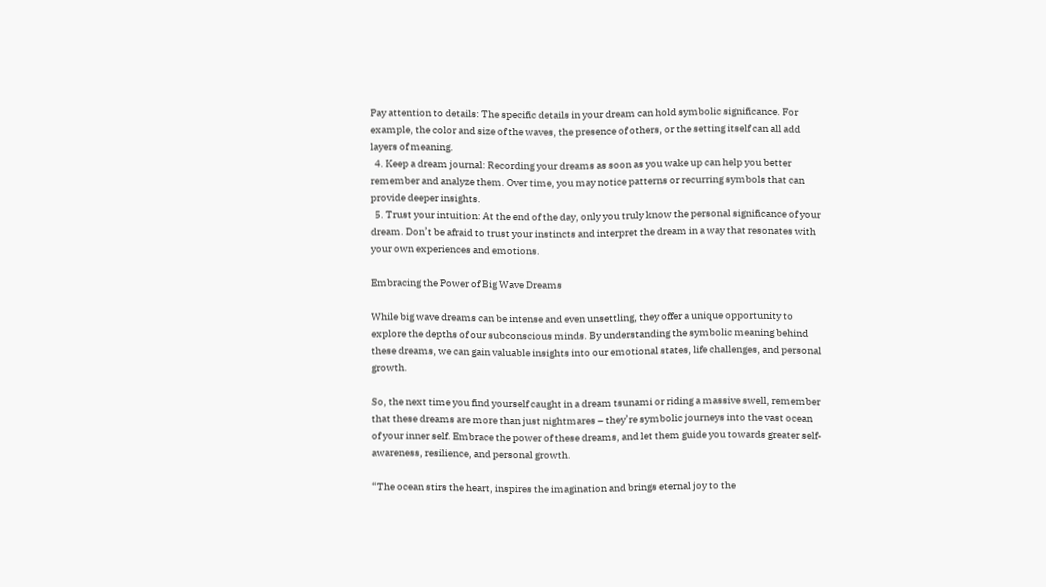Pay attention to details: The specific details in your dream can hold symbolic significance. For example, the color and size of the waves, the presence of others, or the setting itself can all add layers of meaning.
  4. Keep a dream journal: Recording your dreams as soon as you wake up can help you better remember and analyze them. Over time, you may notice patterns or recurring symbols that can provide deeper insights.
  5. Trust your intuition: At the end of the day, only you truly know the personal significance of your dream. Don’t be afraid to trust your instincts and interpret the dream in a way that resonates with your own experiences and emotions.

Embracing the Power of Big Wave Dreams

While big wave dreams can be intense and even unsettling, they offer a unique opportunity to explore the depths of our subconscious minds. By understanding the symbolic meaning behind these dreams, we can gain valuable insights into our emotional states, life challenges, and personal growth.

So, the next time you find yourself caught in a dream tsunami or riding a massive swell, remember that these dreams are more than just nightmares – they’re symbolic journeys into the vast ocean of your inner self. Embrace the power of these dreams, and let them guide you towards greater self-awareness, resilience, and personal growth.

“The ocean stirs the heart, inspires the imagination and brings eternal joy to the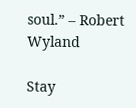soul.” – Robert Wyland

Stay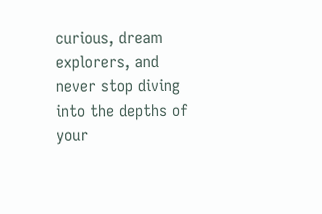curious, dream explorers, and never stop diving into the depths of your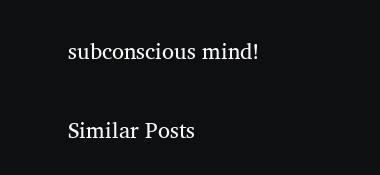subconscious mind!

Similar Posts